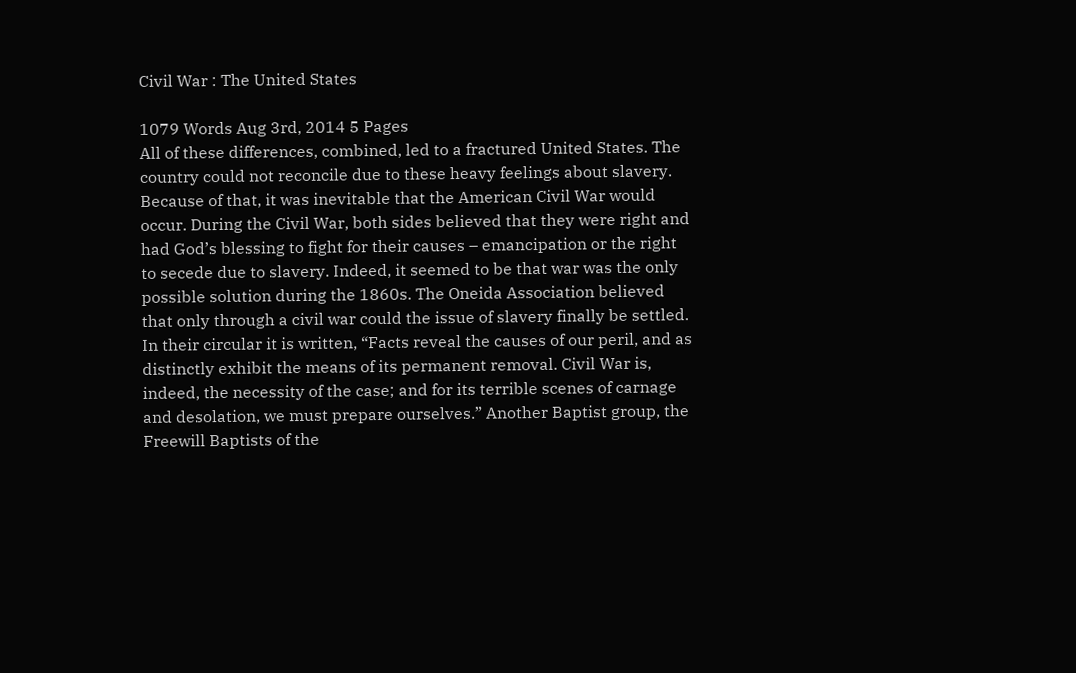Civil War : The United States

1079 Words Aug 3rd, 2014 5 Pages
All of these differences, combined, led to a fractured United States. The country could not reconcile due to these heavy feelings about slavery. Because of that, it was inevitable that the American Civil War would occur. During the Civil War, both sides believed that they were right and had God’s blessing to fight for their causes – emancipation or the right to secede due to slavery. Indeed, it seemed to be that war was the only possible solution during the 1860s. The Oneida Association believed that only through a civil war could the issue of slavery finally be settled. In their circular it is written, “Facts reveal the causes of our peril, and as distinctly exhibit the means of its permanent removal. Civil War is, indeed, the necessity of the case; and for its terrible scenes of carnage and desolation, we must prepare ourselves.” Another Baptist group, the Freewill Baptists of the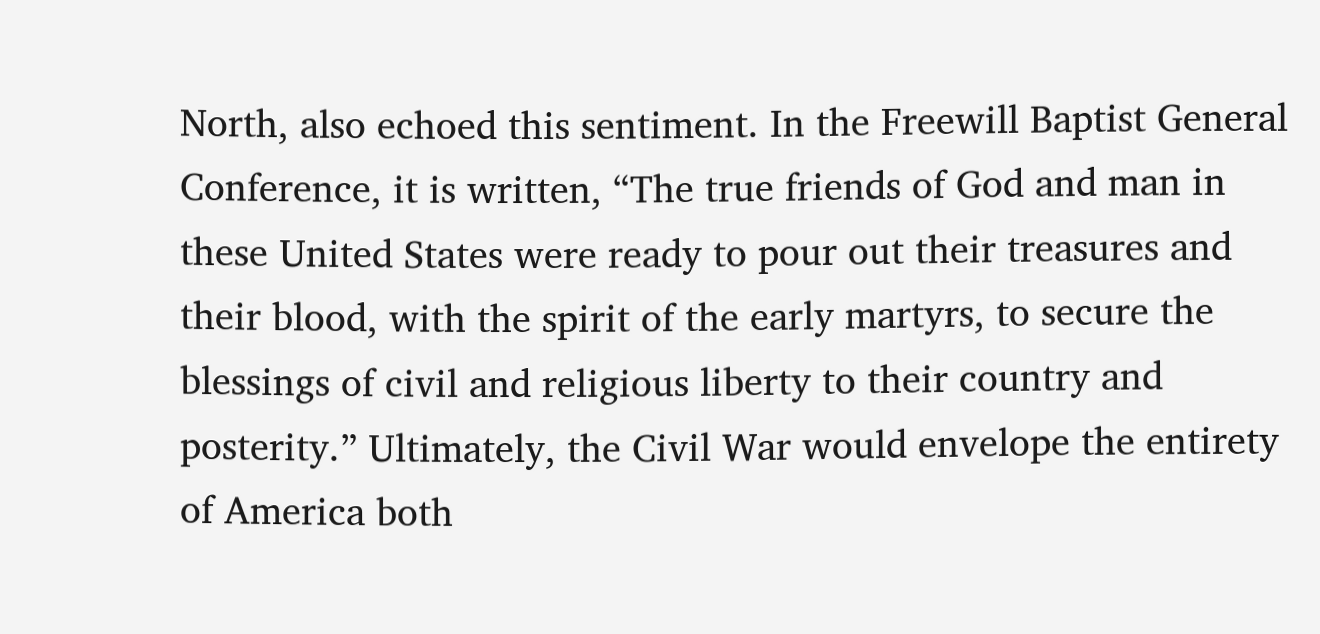North, also echoed this sentiment. In the Freewill Baptist General Conference, it is written, “The true friends of God and man in these United States were ready to pour out their treasures and their blood, with the spirit of the early martyrs, to secure the blessings of civil and religious liberty to their country and posterity.” Ultimately, the Civil War would envelope the entirety of America both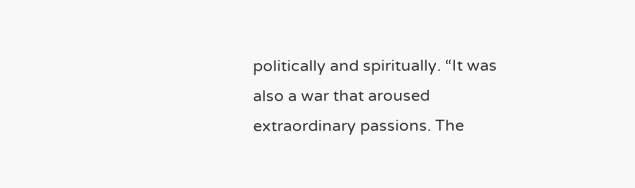politically and spiritually. “It was also a war that aroused extraordinary passions. The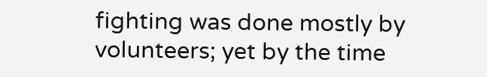fighting was done mostly by volunteers; yet by the time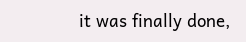it was finally done,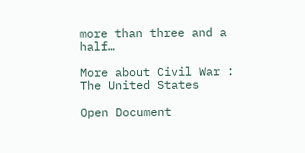more than three and a half…

More about Civil War : The United States

Open Document